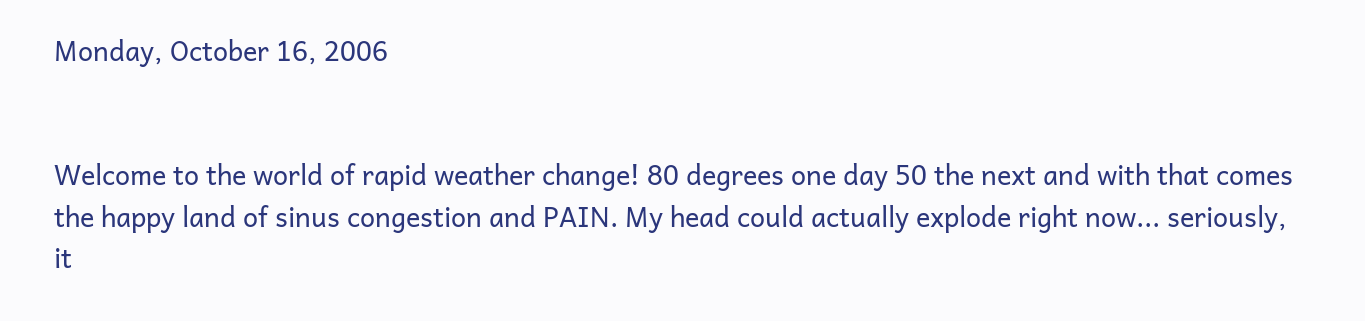Monday, October 16, 2006


Welcome to the world of rapid weather change! 80 degrees one day 50 the next and with that comes the happy land of sinus congestion and PAIN. My head could actually explode right now... seriously, it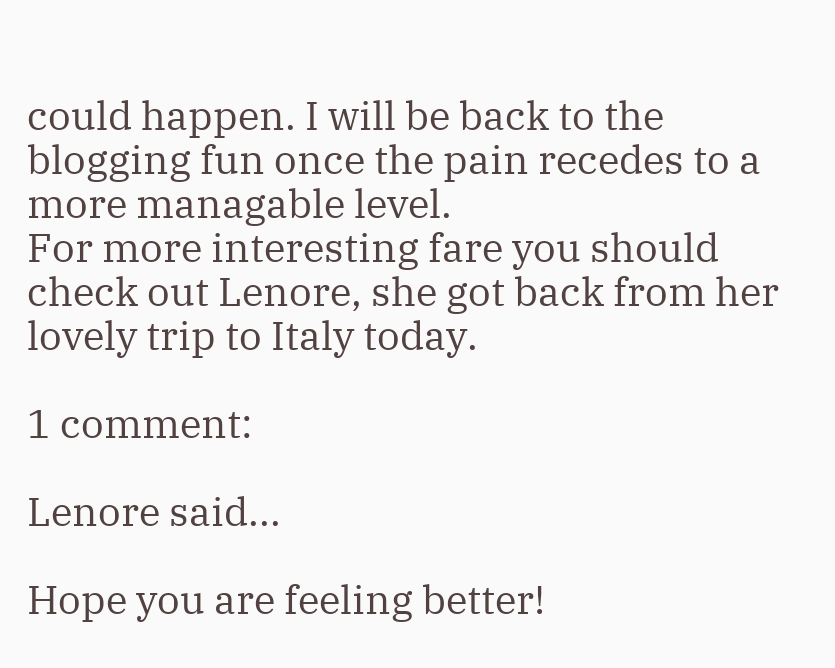could happen. I will be back to the blogging fun once the pain recedes to a more managable level.
For more interesting fare you should check out Lenore, she got back from her lovely trip to Italy today.

1 comment:

Lenore said...

Hope you are feeling better!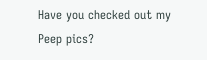Have you checked out my Peep pics?